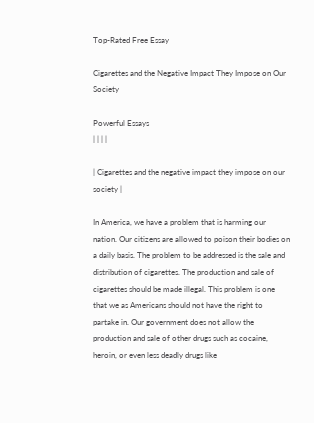Top-Rated Free Essay

Cigarettes and the Negative Impact They Impose on Our Society

Powerful Essays
| | | |

| Cigarettes and the negative impact they impose on our society |

In America, we have a problem that is harming our nation. Our citizens are allowed to poison their bodies on a daily basis. The problem to be addressed is the sale and distribution of cigarettes. The production and sale of cigarettes should be made illegal. This problem is one that we as Americans should not have the right to partake in. Our government does not allow the production and sale of other drugs such as cocaine, heroin, or even less deadly drugs like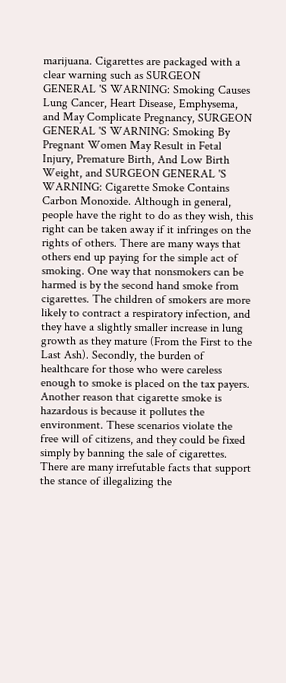marijuana. Cigarettes are packaged with a clear warning such as SURGEON GENERAL 'S WARNING: Smoking Causes Lung Cancer, Heart Disease, Emphysema, and May Complicate Pregnancy, SURGEON GENERAL 'S WARNING: Smoking By Pregnant Women May Result in Fetal Injury, Premature Birth, And Low Birth Weight, and SURGEON GENERAL 'S WARNING: Cigarette Smoke Contains Carbon Monoxide. Although in general, people have the right to do as they wish, this right can be taken away if it infringes on the rights of others. There are many ways that others end up paying for the simple act of smoking. One way that nonsmokers can be harmed is by the second hand smoke from cigarettes. The children of smokers are more likely to contract a respiratory infection, and they have a slightly smaller increase in lung growth as they mature (From the First to the Last Ash). Secondly, the burden of healthcare for those who were careless enough to smoke is placed on the tax payers. Another reason that cigarette smoke is hazardous is because it pollutes the environment. These scenarios violate the free will of citizens, and they could be fixed simply by banning the sale of cigarettes. There are many irrefutable facts that support the stance of illegalizing the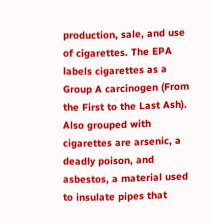production, sale, and use of cigarettes. The EPA labels cigarettes as a Group A carcinogen (From the First to the Last Ash). Also grouped with cigarettes are arsenic, a deadly poison, and asbestos, a material used to insulate pipes that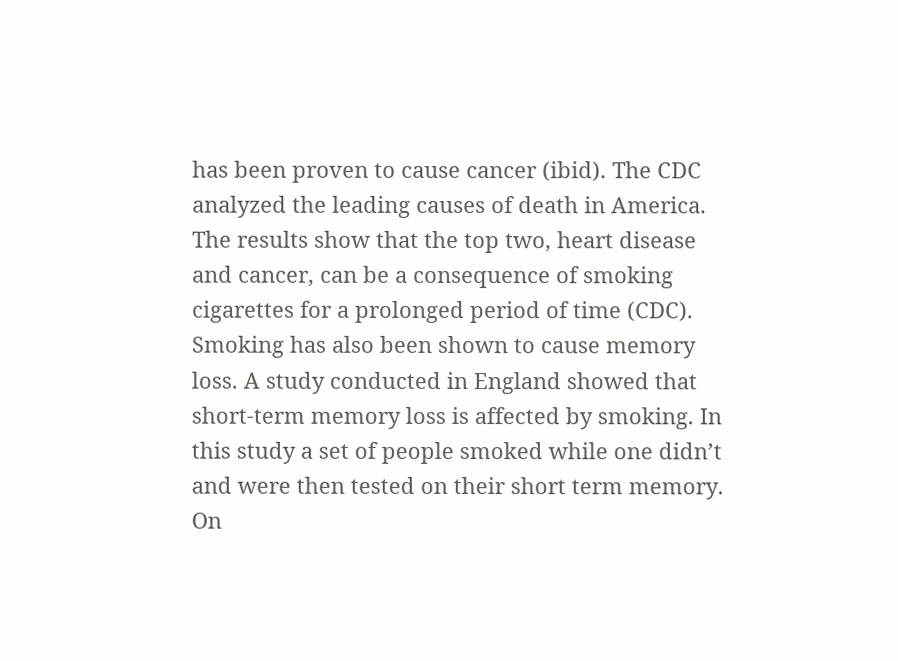has been proven to cause cancer (ibid). The CDC analyzed the leading causes of death in America. The results show that the top two, heart disease and cancer, can be a consequence of smoking cigarettes for a prolonged period of time (CDC). Smoking has also been shown to cause memory loss. A study conducted in England showed that short-term memory loss is affected by smoking. In this study a set of people smoked while one didn’t and were then tested on their short term memory. On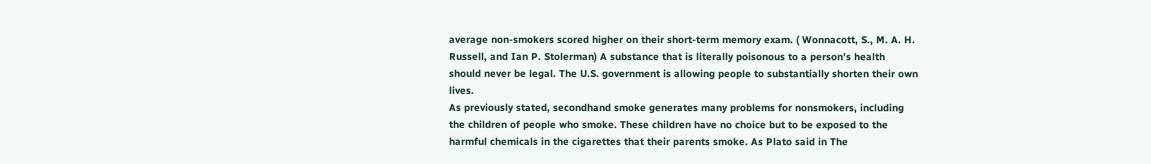average non-smokers scored higher on their short-term memory exam. ( Wonnacott, S., M. A. H. Russell, and Ian P. Stolerman) A substance that is literally poisonous to a person’s health should never be legal. The U.S. government is allowing people to substantially shorten their own lives.
As previously stated, secondhand smoke generates many problems for nonsmokers, including the children of people who smoke. These children have no choice but to be exposed to the harmful chemicals in the cigarettes that their parents smoke. As Plato said in The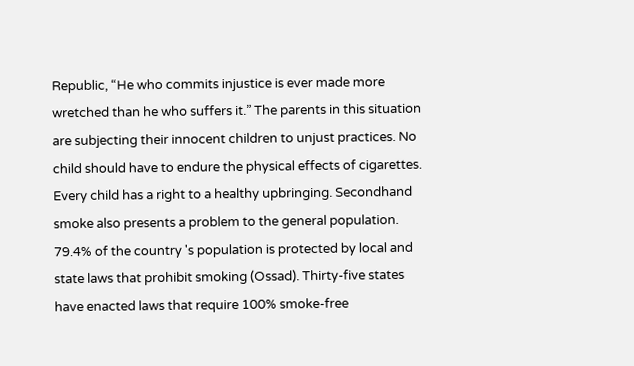Republic, “He who commits injustice is ever made more wretched than he who suffers it.” The parents in this situation are subjecting their innocent children to unjust practices. No child should have to endure the physical effects of cigarettes. Every child has a right to a healthy upbringing. Secondhand smoke also presents a problem to the general population. 79.4% of the country 's population is protected by local and state laws that prohibit smoking (Ossad). Thirty-five states have enacted laws that require 100% smoke-free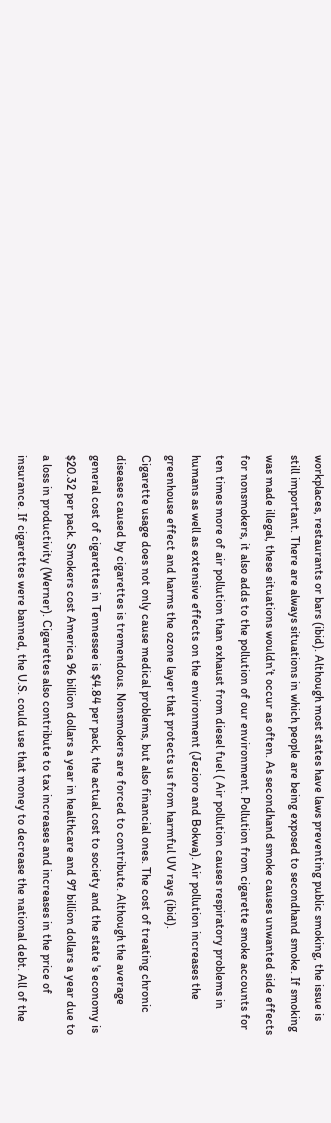workplaces, restaurants or bars (ibid). Although most states have laws preventing public smoking, the issue is still important. There are always situations in which people are being exposed to secondhand smoke. If smoking was made illegal, these situations wouldn’t occur as often. As secondhand smoke causes unwanted side effects for nonsmokers, it also adds to the pollution of our environment. Pollution from cigarette smoke accounts for ten times more of air pollution than exhaust from diesel fuel ( Air pollution causes respiratory problems in humans as well as extensive effects on the environment (Jezioro and Bokwa). Air pollution increases the greenhouse effect and harms the ozone layer that protects us from harmful UV rays (ibid).
Cigarette usage does not only cause medical problems, but also financial ones. The cost of treating chronic diseases caused by cigarettes is tremendous. Nonsmokers are forced to contribute. Although the average general cost of cigarettes in Tennessee is $4.84 per pack, the actual cost to society and the state 's economy is $20.32 per pack. Smokers cost America 96 billion dollars a year in healthcare and 97 billion dollars a year due to a loss in productivity (Werner). Cigarettes also contribute to tax increases and increases in the price of insurance. If cigarettes were banned, the U.S. could use that money to decrease the national debt. All of the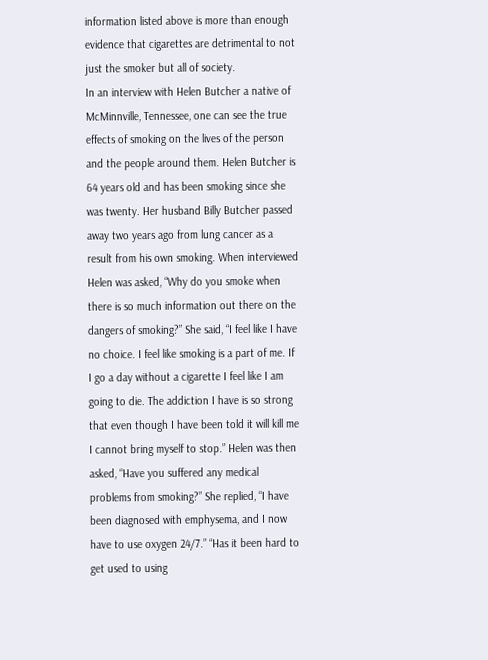information listed above is more than enough evidence that cigarettes are detrimental to not just the smoker but all of society.
In an interview with Helen Butcher a native of McMinnville, Tennessee, one can see the true effects of smoking on the lives of the person and the people around them. Helen Butcher is 64 years old and has been smoking since she was twenty. Her husband Billy Butcher passed away two years ago from lung cancer as a result from his own smoking. When interviewed Helen was asked, “Why do you smoke when there is so much information out there on the dangers of smoking?” She said, “I feel like I have no choice. I feel like smoking is a part of me. If I go a day without a cigarette I feel like I am going to die. The addiction I have is so strong that even though I have been told it will kill me I cannot bring myself to stop.” Helen was then asked, “Have you suffered any medical problems from smoking?” She replied, “I have been diagnosed with emphysema, and I now have to use oxygen 24/7.” “Has it been hard to get used to using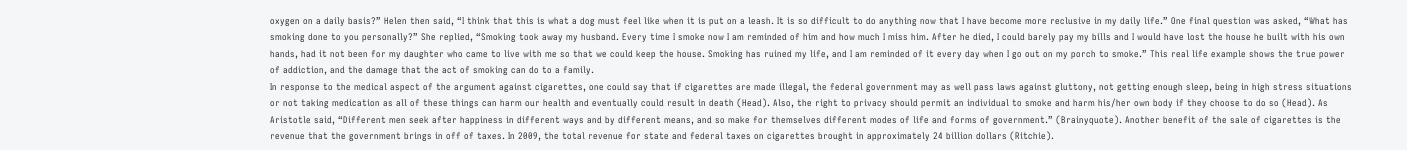oxygen on a daily basis?” Helen then said, “I think that this is what a dog must feel like when it is put on a leash. It is so difficult to do anything now that I have become more reclusive in my daily life.” One final question was asked, “What has smoking done to you personally?” She replied, “Smoking took away my husband. Every time I smoke now I am reminded of him and how much I miss him. After he died, I could barely pay my bills and I would have lost the house he built with his own hands, had it not been for my daughter who came to live with me so that we could keep the house. Smoking has ruined my life, and I am reminded of it every day when I go out on my porch to smoke.” This real life example shows the true power of addiction, and the damage that the act of smoking can do to a family.
In response to the medical aspect of the argument against cigarettes, one could say that if cigarettes are made illegal, the federal government may as well pass laws against gluttony, not getting enough sleep, being in high stress situations or not taking medication as all of these things can harm our health and eventually could result in death (Head). Also, the right to privacy should permit an individual to smoke and harm his/her own body if they choose to do so (Head). As Aristotle said, “Different men seek after happiness in different ways and by different means, and so make for themselves different modes of life and forms of government.” (Brainyquote). Another benefit of the sale of cigarettes is the revenue that the government brings in off of taxes. In 2009, the total revenue for state and federal taxes on cigarettes brought in approximately 24 billion dollars (Ritchie).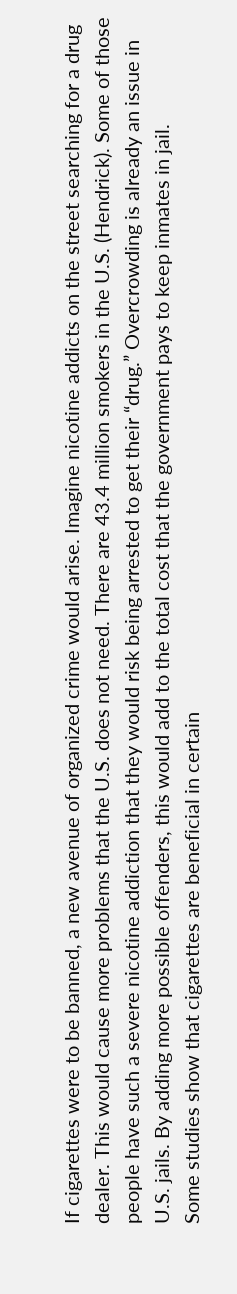If cigarettes were to be banned, a new avenue of organized crime would arise. Imagine nicotine addicts on the street searching for a drug dealer. This would cause more problems that the U.S. does not need. There are 43.4 million smokers in the U.S. (Hendrick). Some of those people have such a severe nicotine addiction that they would risk being arrested to get their “drug.” Overcrowding is already an issue in U.S. jails. By adding more possible offenders, this would add to the total cost that the government pays to keep inmates in jail.
Some studies show that cigarettes are beneficial in certain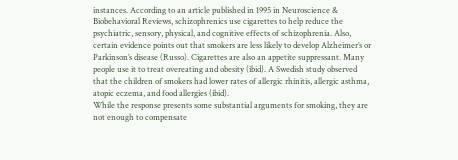instances. According to an article published in 1995 in Neuroscience & Biobehavioral Reviews, schizophrenics use cigarettes to help reduce the psychiatric, sensory, physical, and cognitive effects of schizophrenia. Also, certain evidence points out that smokers are less likely to develop Alzheimer’s or Parkinson’s disease (Russo). Cigarettes are also an appetite suppressant. Many people use it to treat overeating and obesity (ibid). A Swedish study observed that the children of smokers had lower rates of allergic rhinitis, allergic asthma, atopic eczema, and food allergies (ibid).
While the response presents some substantial arguments for smoking, they are not enough to compensate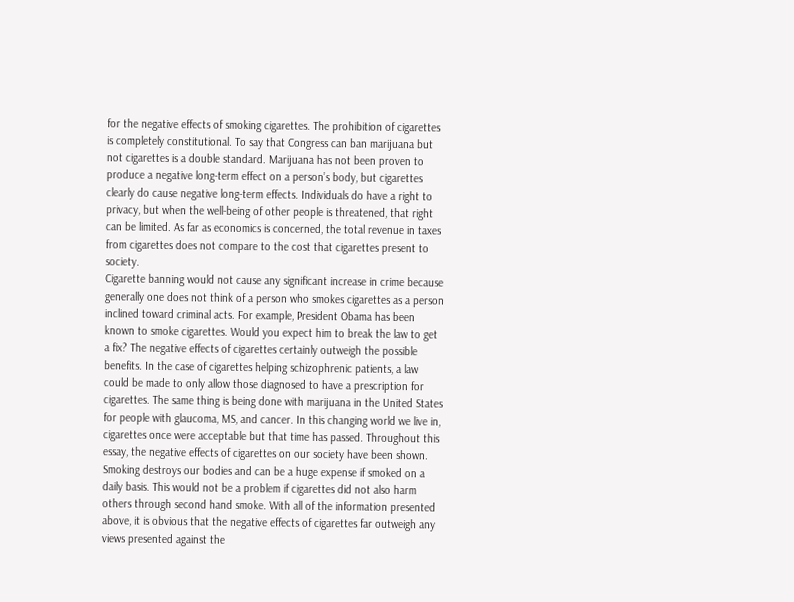for the negative effects of smoking cigarettes. The prohibition of cigarettes is completely constitutional. To say that Congress can ban marijuana but not cigarettes is a double standard. Marijuana has not been proven to produce a negative long-term effect on a person’s body, but cigarettes clearly do cause negative long-term effects. Individuals do have a right to privacy, but when the well-being of other people is threatened, that right can be limited. As far as economics is concerned, the total revenue in taxes from cigarettes does not compare to the cost that cigarettes present to society.
Cigarette banning would not cause any significant increase in crime because generally one does not think of a person who smokes cigarettes as a person inclined toward criminal acts. For example, President Obama has been known to smoke cigarettes. Would you expect him to break the law to get a fix? The negative effects of cigarettes certainly outweigh the possible benefits. In the case of cigarettes helping schizophrenic patients, a law could be made to only allow those diagnosed to have a prescription for cigarettes. The same thing is being done with marijuana in the United States for people with glaucoma, MS, and cancer. In this changing world we live in, cigarettes once were acceptable but that time has passed. Throughout this essay, the negative effects of cigarettes on our society have been shown. Smoking destroys our bodies and can be a huge expense if smoked on a daily basis. This would not be a problem if cigarettes did not also harm others through second hand smoke. With all of the information presented above, it is obvious that the negative effects of cigarettes far outweigh any views presented against the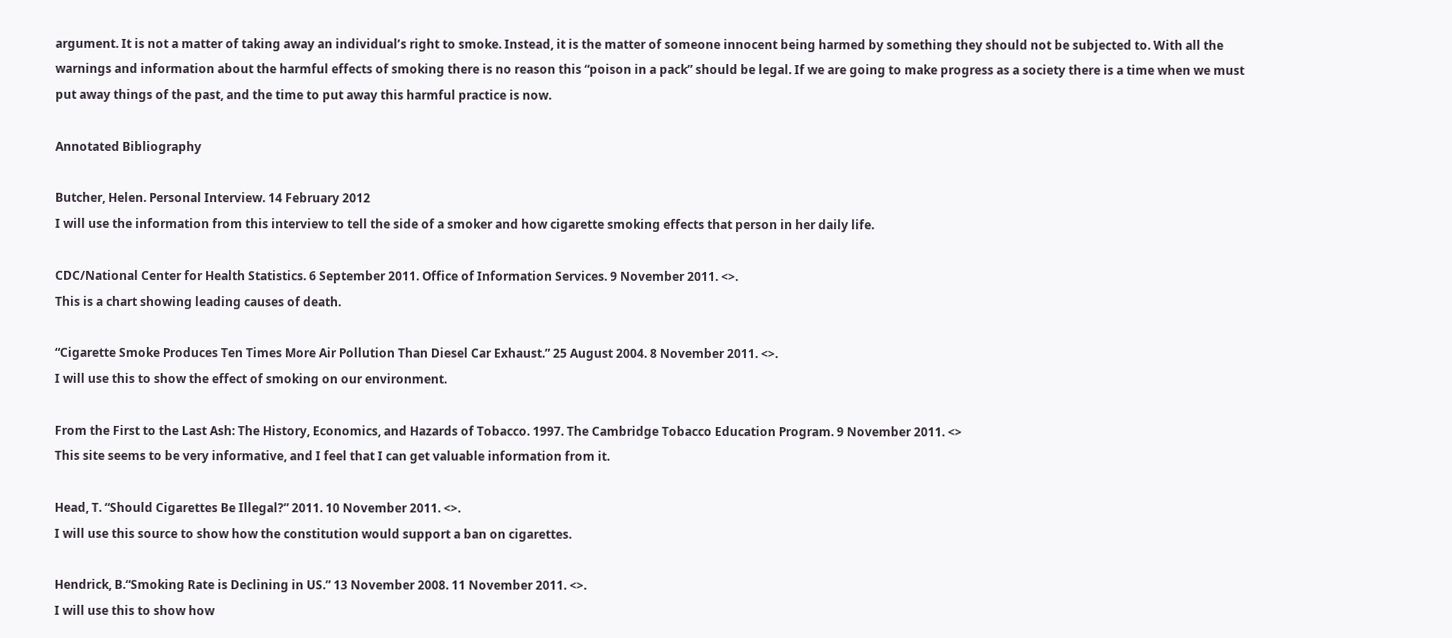argument. It is not a matter of taking away an individual’s right to smoke. Instead, it is the matter of someone innocent being harmed by something they should not be subjected to. With all the warnings and information about the harmful effects of smoking there is no reason this “poison in a pack” should be legal. If we are going to make progress as a society there is a time when we must put away things of the past, and the time to put away this harmful practice is now.

Annotated Bibliography

Butcher, Helen. Personal Interview. 14 February 2012
I will use the information from this interview to tell the side of a smoker and how cigarette smoking effects that person in her daily life.

CDC/National Center for Health Statistics. 6 September 2011. Office of Information Services. 9 November 2011. <>.
This is a chart showing leading causes of death.

“Cigarette Smoke Produces Ten Times More Air Pollution Than Diesel Car Exhaust.” 25 August 2004. 8 November 2011. <>.
I will use this to show the effect of smoking on our environment.

From the First to the Last Ash: The History, Economics, and Hazards of Tobacco. 1997. The Cambridge Tobacco Education Program. 9 November 2011. <>
This site seems to be very informative, and I feel that I can get valuable information from it.

Head, T. “Should Cigarettes Be Illegal?” 2011. 10 November 2011. <>.
I will use this source to show how the constitution would support a ban on cigarettes.

Hendrick, B.“Smoking Rate is Declining in US.” 13 November 2008. 11 November 2011. <>.
I will use this to show how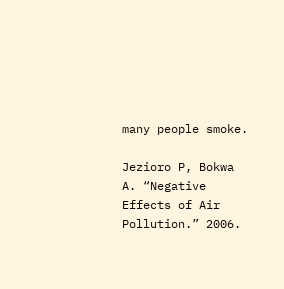many people smoke.

Jezioro P, Bokwa A. “Negative Effects of Air Pollution.” 2006.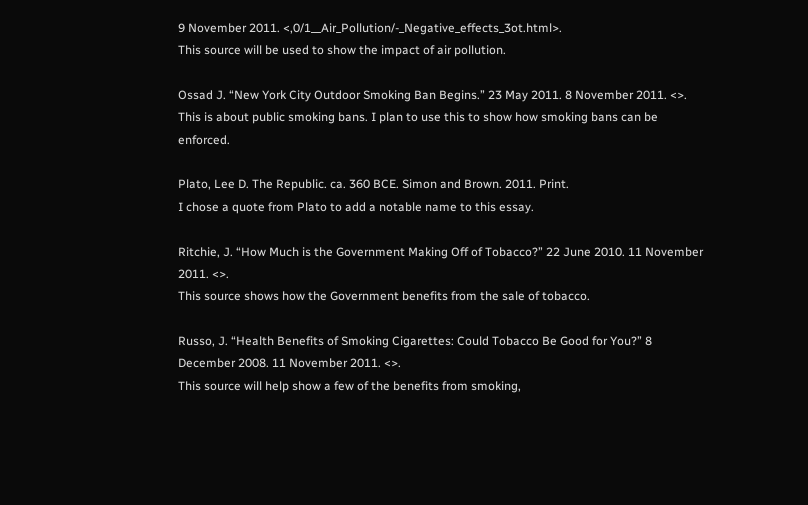9 November 2011. <,0/1__Air_Pollution/-_Negative_effects_3ot.html>.
This source will be used to show the impact of air pollution.

Ossad J. “New York City Outdoor Smoking Ban Begins.” 23 May 2011. 8 November 2011. <>.
This is about public smoking bans. I plan to use this to show how smoking bans can be enforced.

Plato, Lee D. The Republic. ca. 360 BCE. Simon and Brown. 2011. Print.
I chose a quote from Plato to add a notable name to this essay.

Ritchie, J. “How Much is the Government Making Off of Tobacco?” 22 June 2010. 11 November 2011. <>.
This source shows how the Government benefits from the sale of tobacco.

Russo, J. “Health Benefits of Smoking Cigarettes: Could Tobacco Be Good for You?” 8 December 2008. 11 November 2011. <>.
This source will help show a few of the benefits from smoking,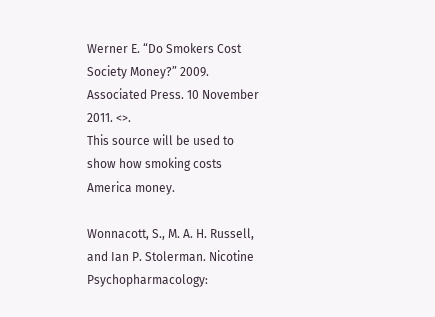Werner E. “Do Smokers Cost Society Money?” 2009. Associated Press. 10 November 2011. <>.
This source will be used to show how smoking costs America money.

Wonnacott, S., M. A. H. Russell, and Ian P. Stolerman. Nicotine Psychopharmacology: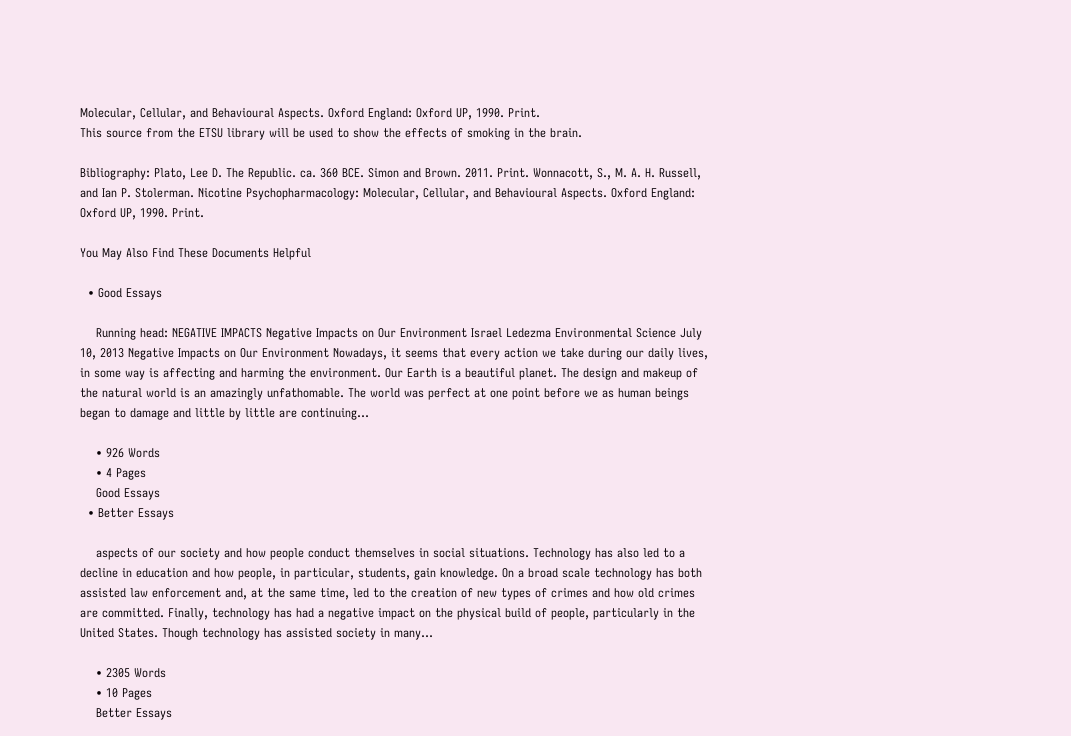Molecular, Cellular, and Behavioural Aspects. Oxford England: Oxford UP, 1990. Print.
This source from the ETSU library will be used to show the effects of smoking in the brain.

Bibliography: Plato, Lee D. The Republic. ca. 360 BCE. Simon and Brown. 2011. Print. Wonnacott, S., M. A. H. Russell, and Ian P. Stolerman. Nicotine Psychopharmacology: Molecular, Cellular, and Behavioural Aspects. Oxford England: Oxford UP, 1990. Print.

You May Also Find These Documents Helpful

  • Good Essays

    Running head: NEGATIVE IMPACTS Negative Impacts on Our Environment Israel Ledezma Environmental Science July 10, 2013 Negative Impacts on Our Environment Nowadays, it seems that every action we take during our daily lives, in some way is affecting and harming the environment. Our Earth is a beautiful planet. The design and makeup of the natural world is an amazingly unfathomable. The world was perfect at one point before we as human beings began to damage and little by little are continuing…

    • 926 Words
    • 4 Pages
    Good Essays
  • Better Essays

    aspects of our society and how people conduct themselves in social situations. Technology has also led to a decline in education and how people, in particular, students, gain knowledge. On a broad scale technology has both assisted law enforcement and, at the same time, led to the creation of new types of crimes and how old crimes are committed. Finally, technology has had a negative impact on the physical build of people, particularly in the United States. Though technology has assisted society in many…

    • 2305 Words
    • 10 Pages
    Better Essays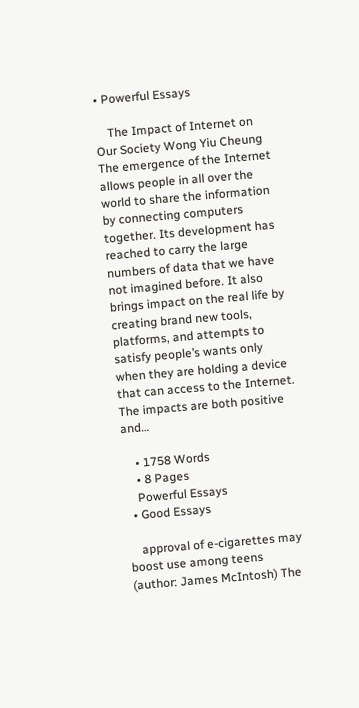• Powerful Essays

    The Impact of Internet on Our Society Wong Yiu Cheung The emergence of the Internet allows people in all over the world to share the information by connecting computers together. Its development has reached to carry the large numbers of data that we have not imagined before. It also brings impact on the real life by creating brand new tools, platforms, and attempts to satisfy people’s wants only when they are holding a device that can access to the Internet. The impacts are both positive and…

    • 1758 Words
    • 8 Pages
    Powerful Essays
  • Good Essays

    approval of e-cigarettes may boost use among teens (author: James McIntosh) The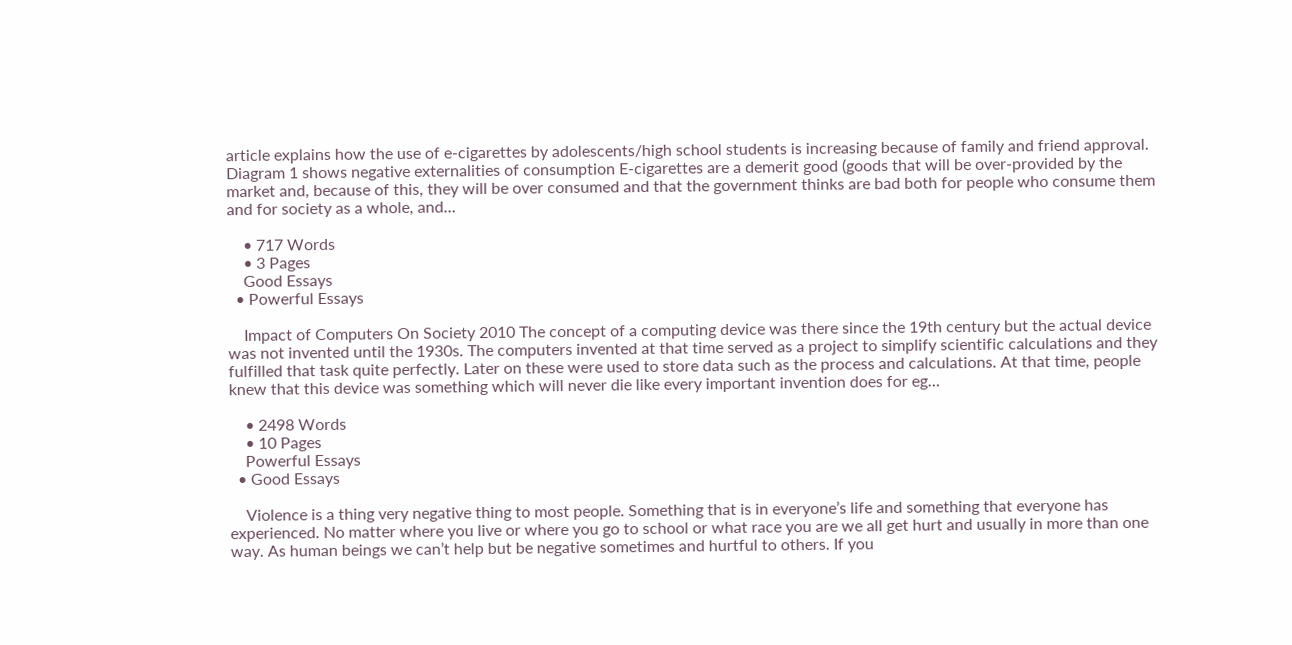article explains how the use of e-cigarettes by adolescents/high school students is increasing because of family and friend approval. Diagram 1 shows negative externalities of consumption E-cigarettes are a demerit good (goods that will be over-provided by the market and, because of this, they will be over consumed and that the government thinks are bad both for people who consume them and for society as a whole, and…

    • 717 Words
    • 3 Pages
    Good Essays
  • Powerful Essays

    Impact of Computers On Society 2010 The concept of a computing device was there since the 19th century but the actual device was not invented until the 1930s. The computers invented at that time served as a project to simplify scientific calculations and they fulfilled that task quite perfectly. Later on these were used to store data such as the process and calculations. At that time, people knew that this device was something which will never die like every important invention does for eg…

    • 2498 Words
    • 10 Pages
    Powerful Essays
  • Good Essays

    Violence is a thing very negative thing to most people. Something that is in everyone’s life and something that everyone has experienced. No matter where you live or where you go to school or what race you are we all get hurt and usually in more than one way. As human beings we can’t help but be negative sometimes and hurtful to others. If you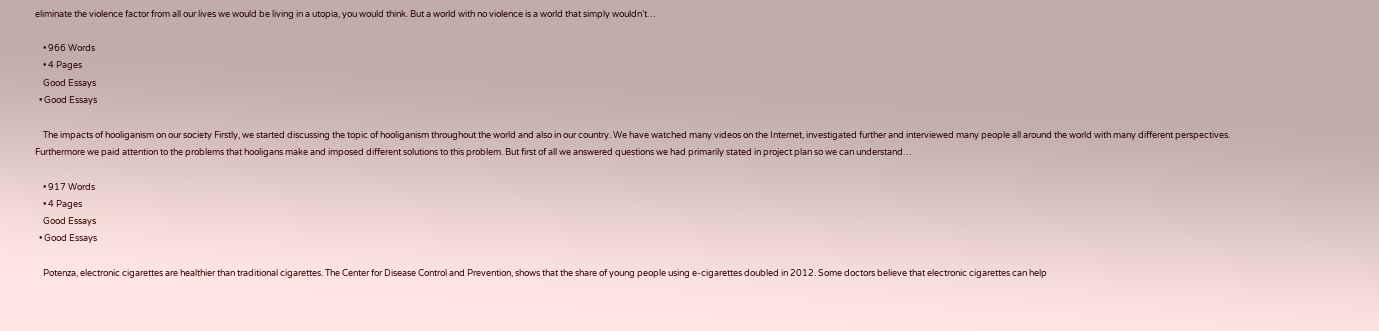eliminate the violence factor from all our lives we would be living in a utopia, you would think. But a world with no violence is a world that simply wouldn’t…

    • 966 Words
    • 4 Pages
    Good Essays
  • Good Essays

    The impacts of hooliganism on our society Firstly, we started discussing the topic of hooliganism throughout the world and also in our country. We have watched many videos on the Internet, investigated further and interviewed many people all around the world with many different perspectives. Furthermore we paid attention to the problems that hooligans make and imposed different solutions to this problem. But first of all we answered questions we had primarily stated in project plan so we can understand…

    • 917 Words
    • 4 Pages
    Good Essays
  • Good Essays

    Potenza, electronic cigarettes are healthier than traditional cigarettes. The Center for Disease Control and Prevention, shows that the share of young people using e-cigarettes doubled in 2012. Some doctors believe that electronic cigarettes can help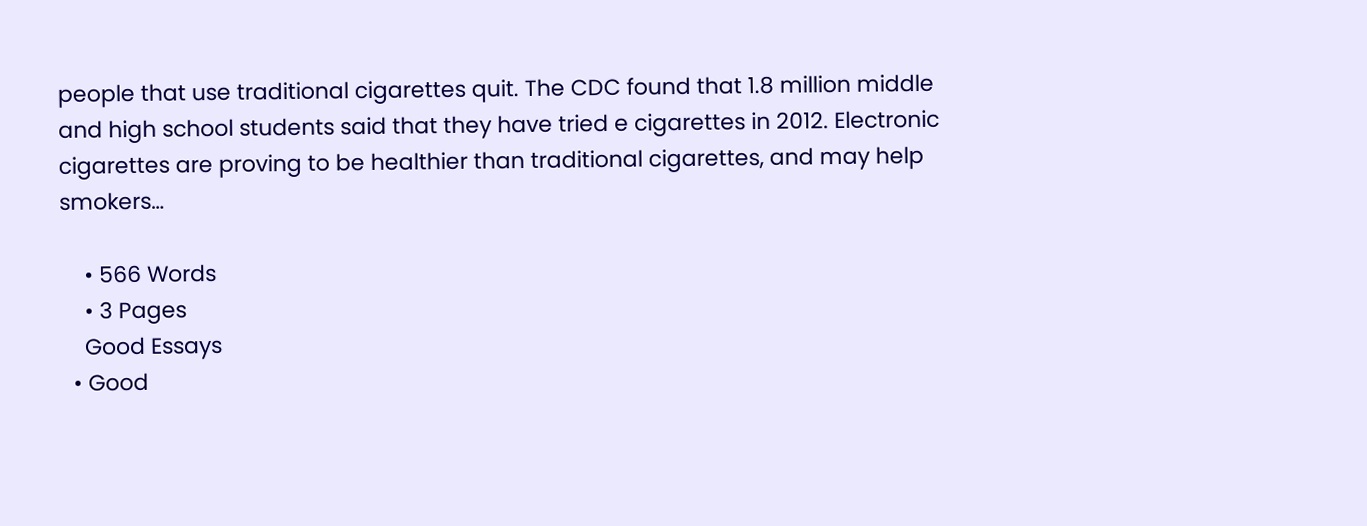people that use traditional cigarettes quit. The CDC found that 1.8 million middle and high school students said that they have tried e cigarettes in 2012. Electronic cigarettes are proving to be healthier than traditional cigarettes, and may help smokers…

    • 566 Words
    • 3 Pages
    Good Essays
  • Good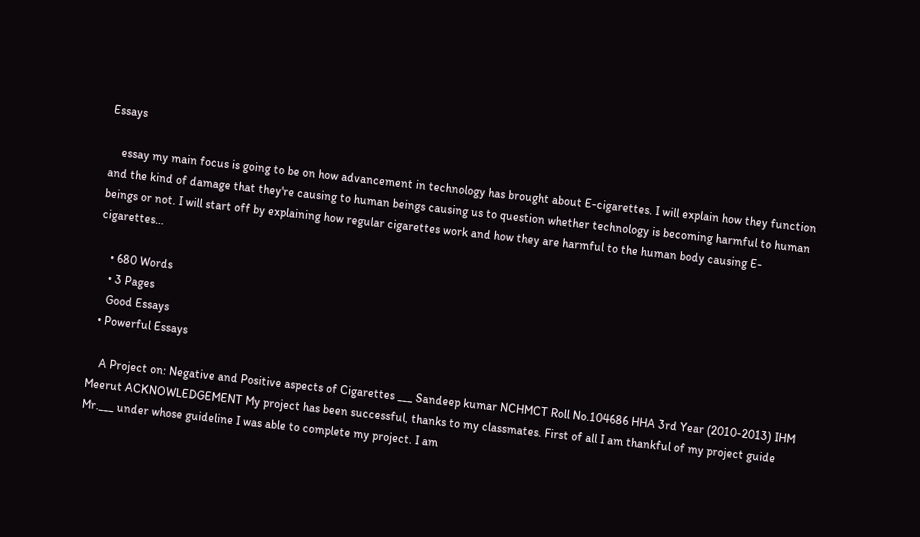Essays

    essay my main focus is going to be on how advancement in technology has brought about E-cigarettes. I will explain how they function and the kind of damage that they're causing to human beings causing us to question whether technology is becoming harmful to human beings or not. I will start off by explaining how regular cigarettes work and how they are harmful to the human body causing E-cigarettes…

    • 680 Words
    • 3 Pages
    Good Essays
  • Powerful Essays

    A Project on: Negative and Positive aspects of Cigarettes ___ Sandeep kumar NCHMCT Roll No.104686 HHA 3rd Year (2010-2013) IHM Meerut ACKNOWLEDGEMENT My project has been successful, thanks to my classmates. First of all I am thankful of my project guide Mr.___ under whose guideline I was able to complete my project. I am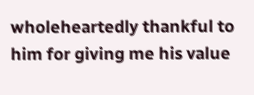wholeheartedly thankful to him for giving me his value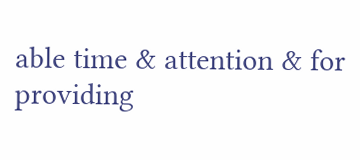able time & attention & for providing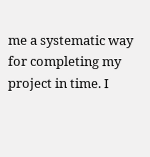me a systematic way for completing my project in time. I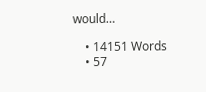would…

    • 14151 Words
    • 57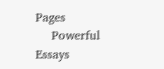Pages
    Powerful Essays